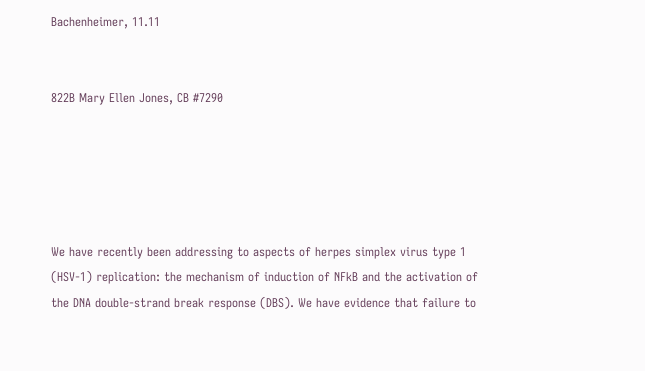Bachenheimer, 11.11


822B Mary Ellen Jones, CB #7290





We have recently been addressing to aspects of herpes simplex virus type 1 (HSV-1) replication: the mechanism of induction of NFkB and the activation of the DNA double-strand break response (DBS). We have evidence that failure to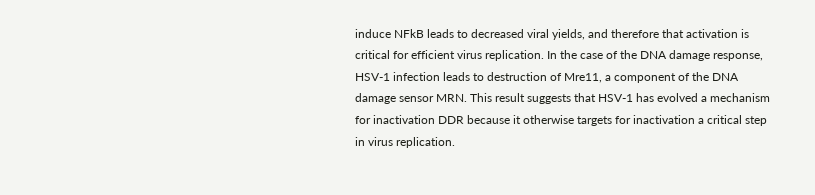induce NFkB leads to decreased viral yields, and therefore that activation is critical for efficient virus replication. In the case of the DNA damage response, HSV-1 infection leads to destruction of Mre11, a component of the DNA damage sensor MRN. This result suggests that HSV-1 has evolved a mechanism for inactivation DDR because it otherwise targets for inactivation a critical step in virus replication.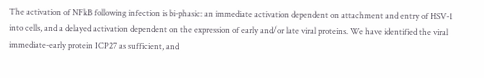The activation of NFkB following infection is bi-phasic: an immediate activation dependent on attachment and entry of HSV-1 into cells, and a delayed activation dependent on the expression of early and/or late viral proteins. We have identified the viral immediate-early protein ICP27 as sufficient, and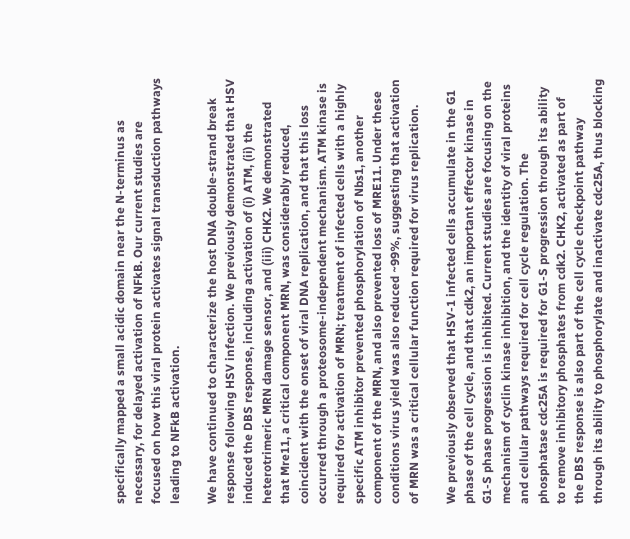specifically mapped a small acidic domain near the N-terminus as necessary, for delayed activation of NFkB. Our current studies are focused on how this viral protein activates signal transduction pathways leading to NFkB activation.

We have continued to characterize the host DNA double-strand break response following HSV infection. We previously demonstrated that HSV induced the DBS response, including activation of (i) ATM, (ii) the heterotrimeric MRN damage sensor, and (iii) CHK2. We demonstrated that Mre11, a critical component MRN, was considerably reduced, coincident with the onset of viral DNA replication, and that this loss occurred through a proteosome-independent mechanism. ATM kinase is required for activation of MRN; treatment of infected cells with a highly specific ATM inhibitor prevented phosphorylation of Nbs1, another component of the MRN, and also prevented loss of MRE11. Under these conditions virus yield was also reduced ~99%, suggesting that activation of MRN was a critical cellular function required for virus replication.

We previously observed that HSV-1 infected cells accumulate in the G1 phase of the cell cycle, and that cdk2, an important effector kinase in G1-S phase progression is inhibited. Current studies are focusing on the mechanism of cyclin kinase inhibition, and the identity of viral proteins and cellular pathways required for cell cycle regulation. The phosphatase cdc25A is required for G1-S progression through its ability to remove inhibitory phosphates from cdk2. CHK2, activated as part of the DBS response is also part of the cell cycle checkpoint pathway through its ability to phosphorylate and inactivate cdc25A, thus blocking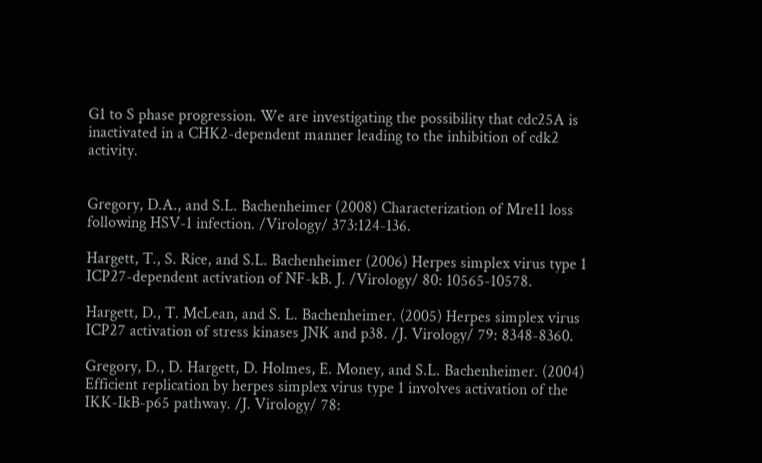G1 to S phase progression. We are investigating the possibility that cdc25A is inactivated in a CHK2-dependent manner leading to the inhibition of cdk2 activity.


Gregory, D.A., and S.L. Bachenheimer (2008) Characterization of Mre11 loss following HSV-1 infection. /Virology/ 373:124-136.

Hargett, T., S. Rice, and S.L. Bachenheimer (2006) Herpes simplex virus type 1 ICP27-dependent activation of NF-kB. J. /Virology/ 80: 10565-10578.

Hargett, D., T. McLean, and S. L. Bachenheimer. (2005) Herpes simplex virus ICP27 activation of stress kinases JNK and p38. /J. Virology/ 79: 8348-8360.

Gregory, D., D. Hargett, D. Holmes, E. Money, and S.L. Bachenheimer. (2004) Efficient replication by herpes simplex virus type 1 involves activation of the IKK-IkB-p65 pathway. /J. Virology/ 78: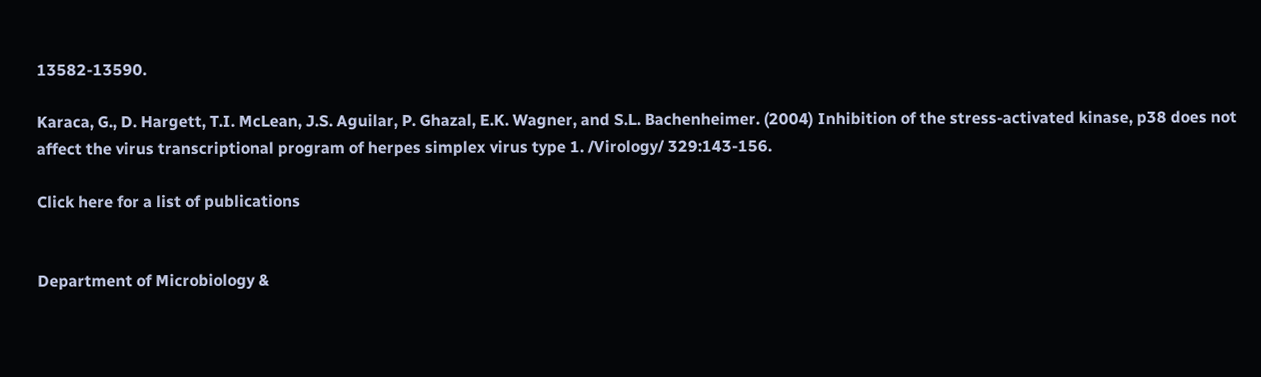13582-13590.

Karaca, G., D. Hargett, T.I. McLean, J.S. Aguilar, P. Ghazal, E.K. Wagner, and S.L. Bachenheimer. (2004) Inhibition of the stress-activated kinase, p38 does not affect the virus transcriptional program of herpes simplex virus type 1. /Virology/ 329:143-156.

Click here for a list of publications


Department of Microbiology &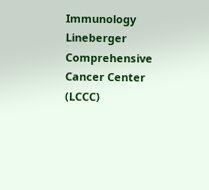Immunology
Lineberger Comprehensive Cancer Center (LCCC)